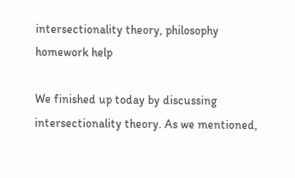intersectionality theory, philosophy homework help

We finished up today by discussing intersectionality theory. As we mentioned,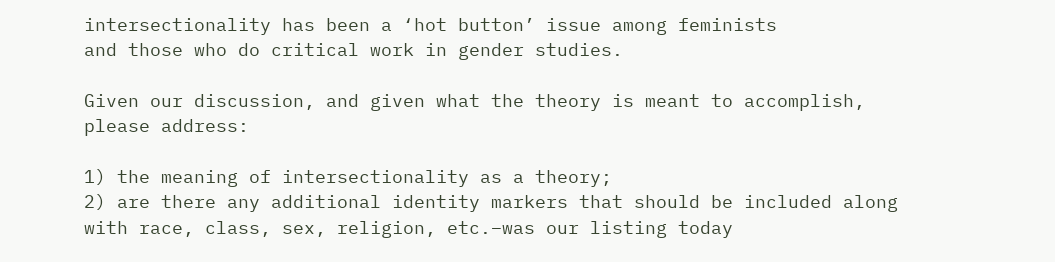intersectionality has been a ‘hot button’ issue among feminists
and those who do critical work in gender studies.

Given our discussion, and given what the theory is meant to accomplish, please address:

1) the meaning of intersectionality as a theory;
2) are there any additional identity markers that should be included along with race, class, sex, religion, etc.–was our listing today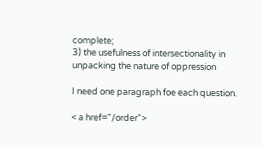complete;
3) the usefulness of intersectionality in unpacking the nature of oppression

I need one paragraph foe each question.

< a href="/order">